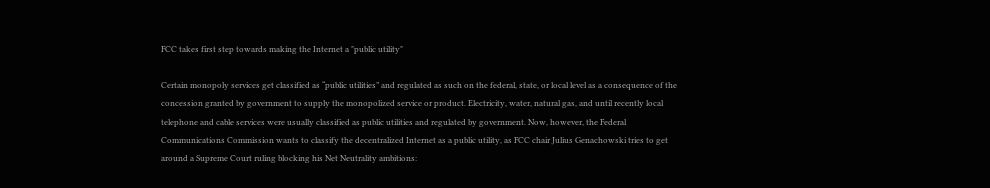FCC takes first step towards making the Internet a "public utility"

Certain monopoly services get classified as “public utilities” and regulated as such on the federal, state, or local level as a consequence of the concession granted by government to supply the monopolized service or product. Electricity, water, natural gas, and until recently local telephone and cable services were usually classified as public utilities and regulated by government. Now, however, the Federal Communications Commission wants to classify the decentralized Internet as a public utility, as FCC chair Julius Genachowski tries to get around a Supreme Court ruling blocking his Net Neutrality ambitions: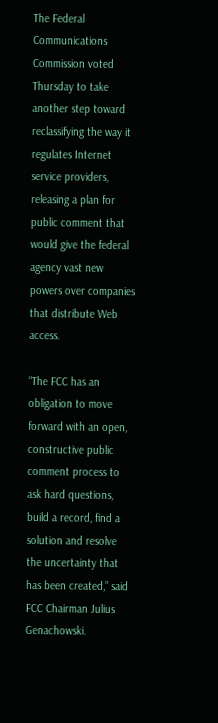The Federal Communications Commission voted Thursday to take another step toward reclassifying the way it regulates Internet service providers, releasing a plan for public comment that would give the federal agency vast new powers over companies that distribute Web access.

“The FCC has an obligation to move forward with an open, constructive public comment process to ask hard questions, build a record, find a solution and resolve the uncertainty that has been created,” said FCC Chairman Julius Genachowski.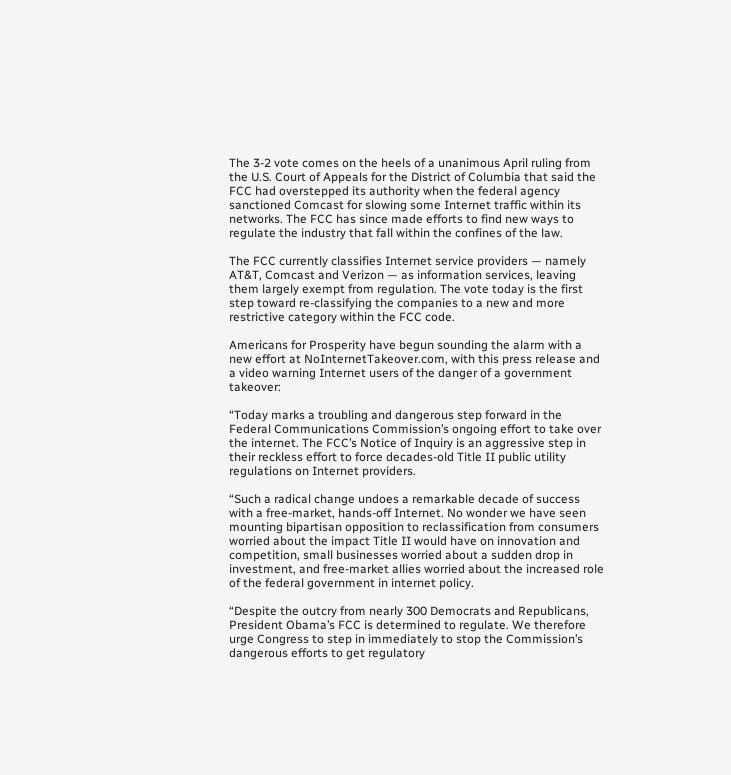The 3-2 vote comes on the heels of a unanimous April ruling from the U.S. Court of Appeals for the District of Columbia that said the FCC had overstepped its authority when the federal agency sanctioned Comcast for slowing some Internet traffic within its networks. The FCC has since made efforts to find new ways to regulate the industry that fall within the confines of the law.

The FCC currently classifies Internet service providers — namely AT&T, Comcast and Verizon — as information services, leaving them largely exempt from regulation. The vote today is the first step toward re-classifying the companies to a new and more restrictive category within the FCC code.

Americans for Prosperity have begun sounding the alarm with a new effort at NoInternetTakeover.com, with this press release and a video warning Internet users of the danger of a government takeover:

“Today marks a troubling and dangerous step forward in the Federal Communications Commission’s ongoing effort to take over the internet. The FCC’s Notice of Inquiry is an aggressive step in their reckless effort to force decades-old Title II public utility regulations on Internet providers.

“Such a radical change undoes a remarkable decade of success with a free-market, hands-off Internet. No wonder we have seen mounting bipartisan opposition to reclassification from consumers worried about the impact Title II would have on innovation and competition, small businesses worried about a sudden drop in investment, and free-market allies worried about the increased role of the federal government in internet policy.

“Despite the outcry from nearly 300 Democrats and Republicans, President Obama’s FCC is determined to regulate. We therefore urge Congress to step in immediately to stop the Commission’s dangerous efforts to get regulatory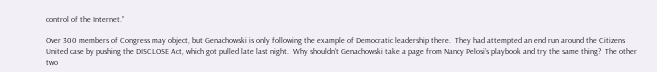control of the Internet.”

Over 300 members of Congress may object, but Genachowski is only following the example of Democratic leadership there.  They had attempted an end run around the Citizens United case by pushing the DISCLOSE Act, which got pulled late last night.  Why shouldn’t Genachowski take a page from Nancy Pelosi’s playbook and try the same thing?  The other two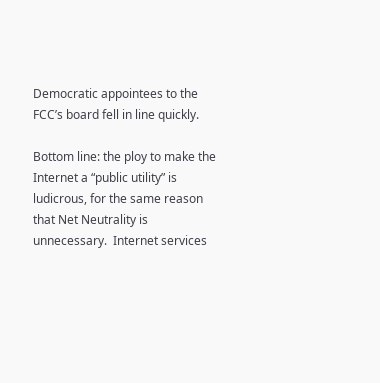Democratic appointees to the FCC’s board fell in line quickly.

Bottom line: the ploy to make the Internet a “public utility” is ludicrous, for the same reason that Net Neutrality is unnecessary.  Internet services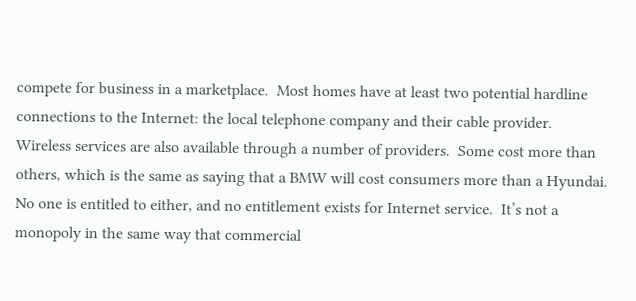compete for business in a marketplace.  Most homes have at least two potential hardline connections to the Internet: the local telephone company and their cable provider.  Wireless services are also available through a number of providers.  Some cost more than others, which is the same as saying that a BMW will cost consumers more than a Hyundai.  No one is entitled to either, and no entitlement exists for Internet service.  It’s not a monopoly in the same way that commercial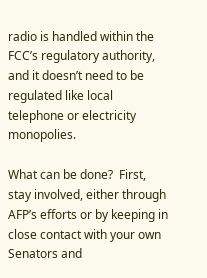radio is handled within the FCC’s regulatory authority, and it doesn’t need to be regulated like local telephone or electricity monopolies.

What can be done?  First, stay involved, either through AFP’s efforts or by keeping in close contact with your own Senators and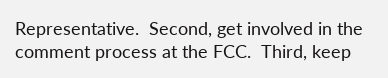Representative.  Second, get involved in the comment process at the FCC.  Third, keep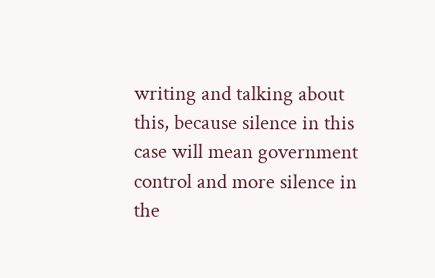writing and talking about this, because silence in this case will mean government control and more silence in the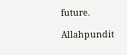future.

Allahpundit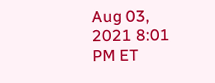Aug 03, 2021 8:01 PM ET